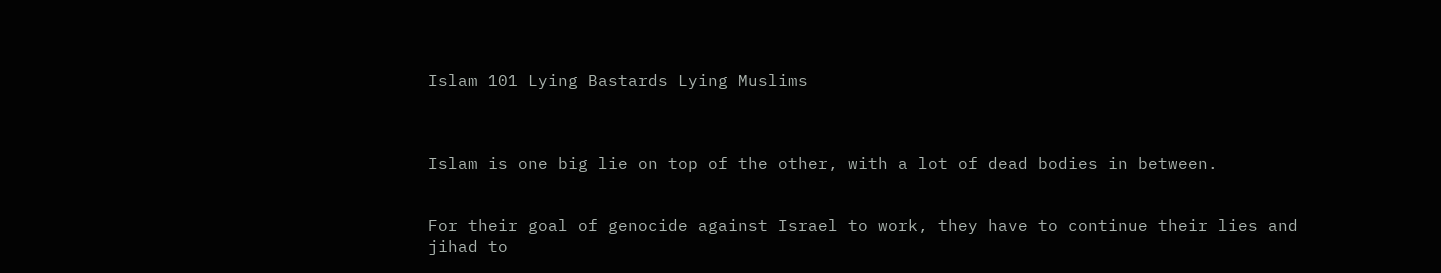Islam 101 Lying Bastards Lying Muslims



Islam is one big lie on top of the other, with a lot of dead bodies in between.


For their goal of genocide against Israel to work, they have to continue their lies and jihad to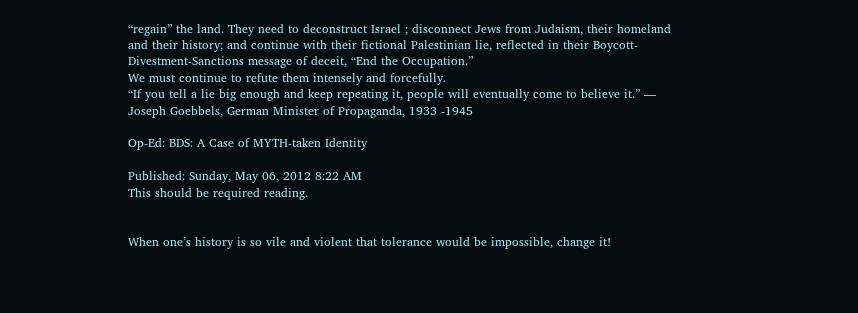“regain” the land. They need to deconstruct Israel ; disconnect Jews from Judaism, their homeland and their history; and continue with their fictional Palestinian lie, reflected in their Boycott-Divestment-Sanctions message of deceit, “End the Occupation.”
We must continue to refute them intensely and forcefully.
“If you tell a lie big enough and keep repeating it, people will eventually come to believe it.” — Joseph Goebbels, German Minister of Propaganda, 1933 -1945

Op-Ed: BDS: A Case of MYTH-taken Identity

Published: Sunday, May 06, 2012 8:22 AM
This should be required reading.


When one’s history is so vile and violent that tolerance would be impossible, change it!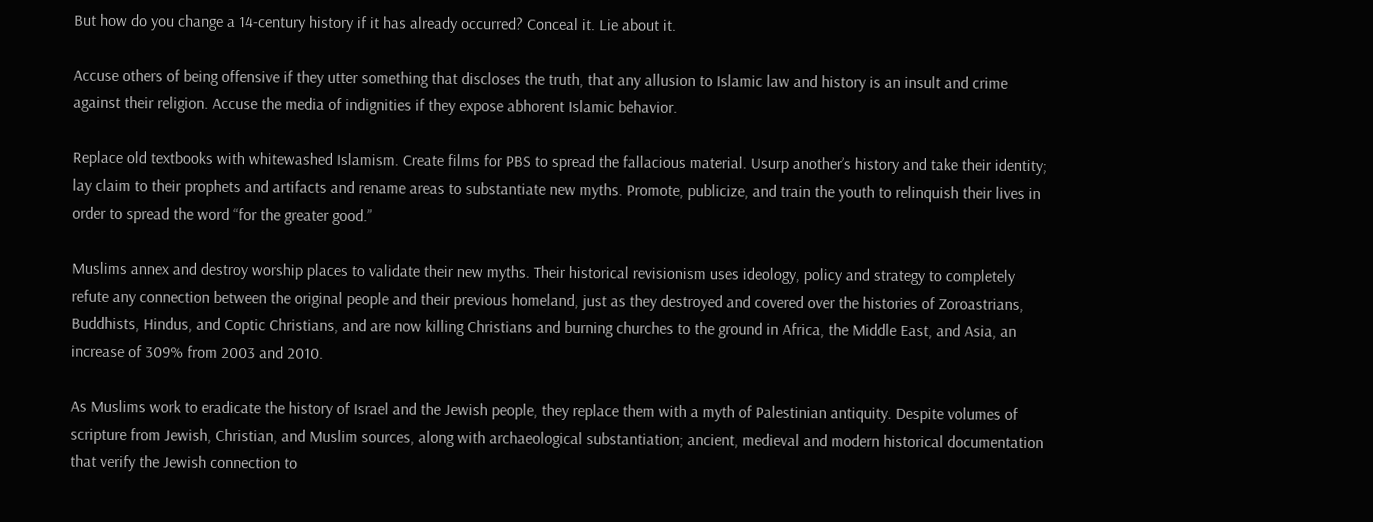But how do you change a 14-century history if it has already occurred? Conceal it. Lie about it.

Accuse others of being offensive if they utter something that discloses the truth, that any allusion to Islamic law and history is an insult and crime against their religion. Accuse the media of indignities if they expose abhorent Islamic behavior.

Replace old textbooks with whitewashed Islamism. Create films for PBS to spread the fallacious material. Usurp another’s history and take their identity; lay claim to their prophets and artifacts and rename areas to substantiate new myths. Promote, publicize, and train the youth to relinquish their lives in order to spread the word “for the greater good.”

Muslims annex and destroy worship places to validate their new myths. Their historical revisionism uses ideology, policy and strategy to completely refute any connection between the original people and their previous homeland, just as they destroyed and covered over the histories of Zoroastrians, Buddhists, Hindus, and Coptic Christians, and are now killing Christians and burning churches to the ground in Africa, the Middle East, and Asia, an increase of 309% from 2003 and 2010.

As Muslims work to eradicate the history of Israel and the Jewish people, they replace them with a myth of Palestinian antiquity. Despite volumes of scripture from Jewish, Christian, and Muslim sources, along with archaeological substantiation; ancient, medieval and modern historical documentation that verify the Jewish connection to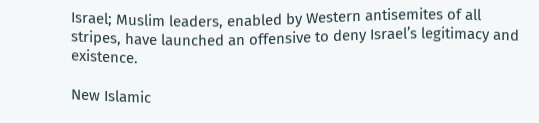Israel; Muslim leaders, enabled by Western antisemites of all stripes, have launched an offensive to deny Israel’s legitimacy and existence.

New Islamic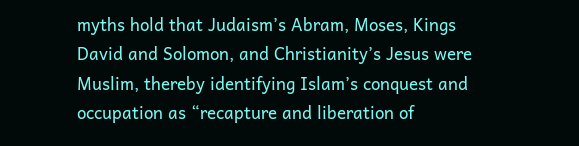myths hold that Judaism’s Abram, Moses, Kings David and Solomon, and Christianity’s Jesus were Muslim, thereby identifying Islam’s conquest and occupation as “recapture and liberation of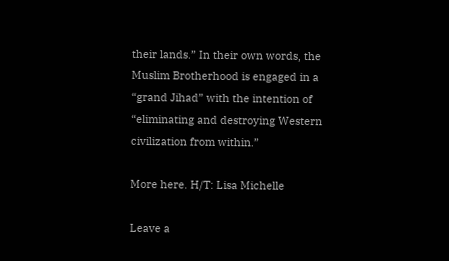their lands.” In their own words, the Muslim Brotherhood is engaged in a “grand Jihad” with the intention of “eliminating and destroying Western civilization from within.”

More here. H/T: Lisa Michelle

Leave a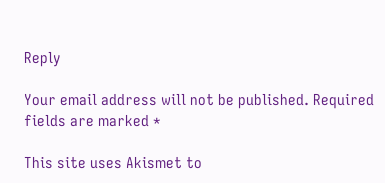Reply

Your email address will not be published. Required fields are marked *

This site uses Akismet to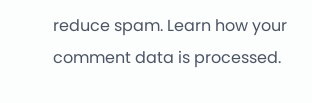reduce spam. Learn how your comment data is processed.